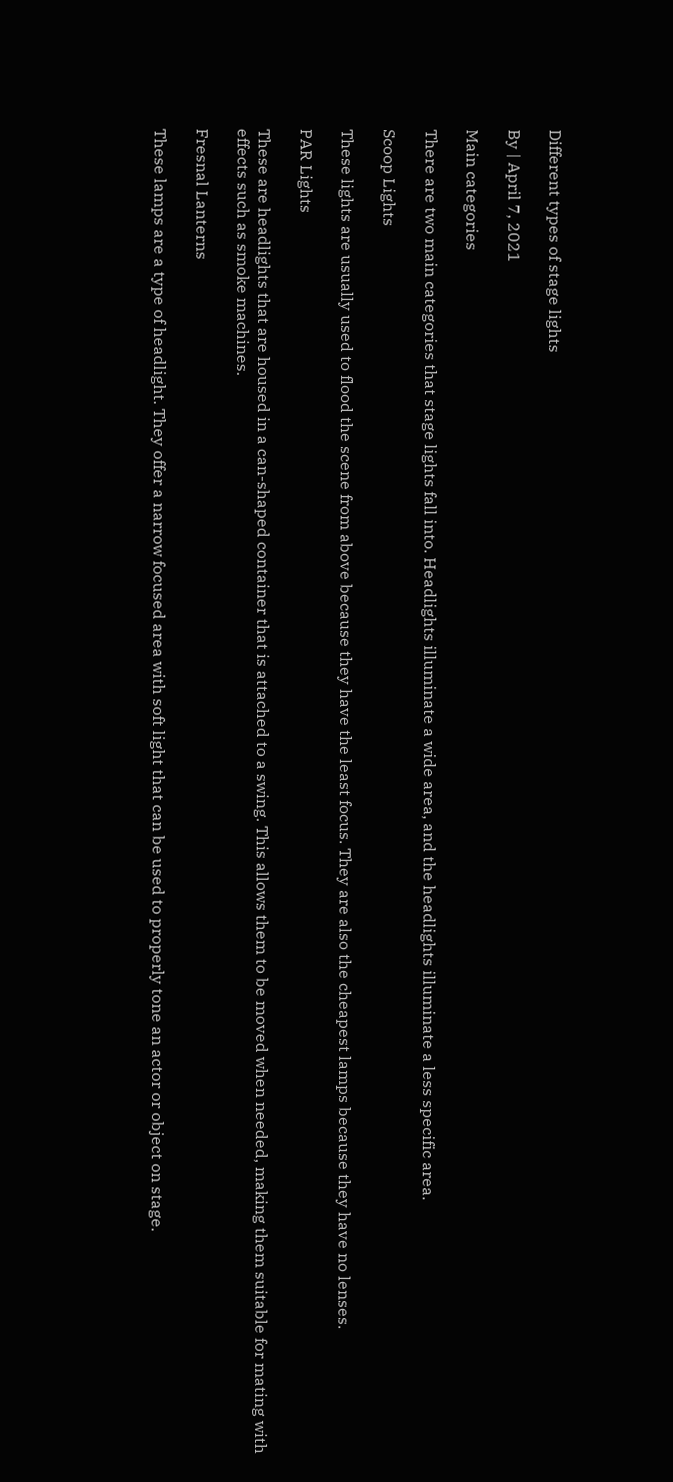Different types of stage lights

By | April 7, 2021

Main categories

There are two main categories that stage lights fall into. Headlights illuminate a wide area, and the headlights illuminate a less specific area.

Scoop Lights

These lights are usually used to flood the scene from above because they have the least focus. They are also the cheapest lamps because they have no lenses.

PAR Lights

These are headlights that are housed in a can-shaped container that is attached to a swing. This allows them to be moved when needed, making them suitable for mating with effects such as smoke machines.

Fresnal Lanterns

These lamps are a type of headlight. They offer a narrow focused area with soft light that can be used to properly tone an actor or object on stage.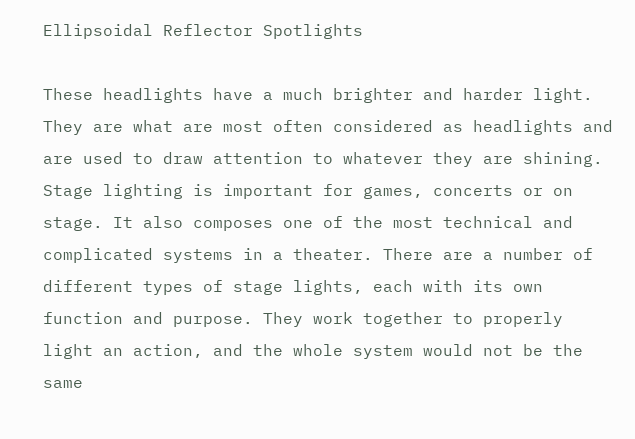Ellipsoidal Reflector Spotlights

These headlights have a much brighter and harder light. They are what are most often considered as headlights and are used to draw attention to whatever they are shining. Stage lighting is important for games, concerts or on stage. It also composes one of the most technical and complicated systems in a theater. There are a number of different types of stage lights, each with its own function and purpose. They work together to properly light an action, and the whole system would not be the same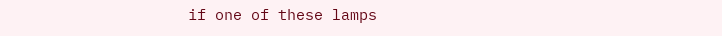if one of these lamps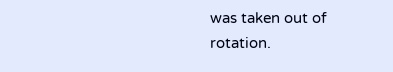was taken out of rotation.